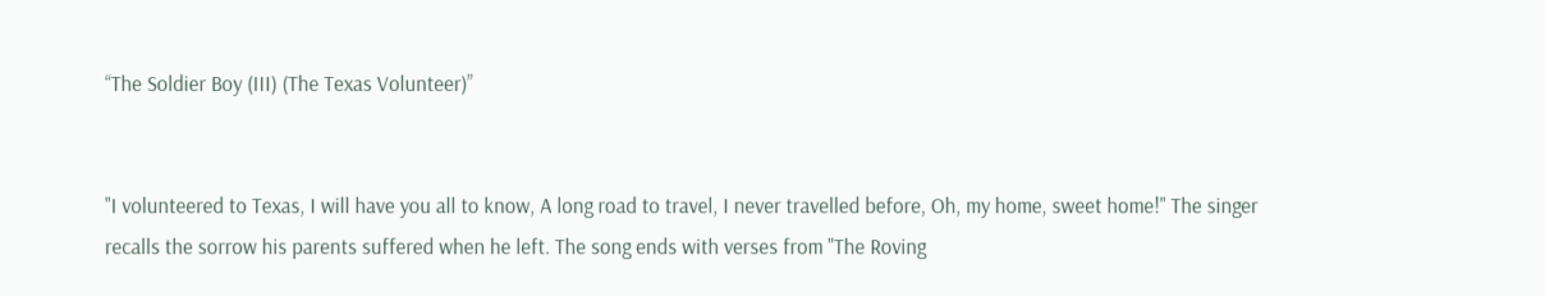“The Soldier Boy (III) (The Texas Volunteer)”


"I volunteered to Texas, I will have you all to know, A long road to travel, I never travelled before, Oh, my home, sweet home!" The singer recalls the sorrow his parents suffered when he left. The song ends with verses from "The Roving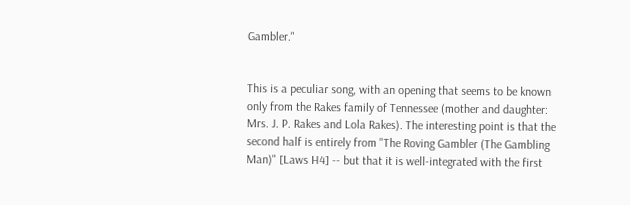Gambler."


This is a peculiar song, with an opening that seems to be known only from the Rakes family of Tennessee (mother and daughter: Mrs. J. P. Rakes and Lola Rakes). The interesting point is that the second half is entirely from "The Roving Gambler (The Gambling Man)" [Laws H4] -- but that it is well-integrated with the first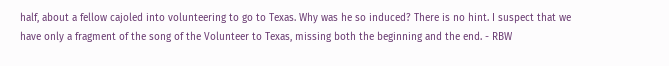half, about a fellow cajoled into volunteering to go to Texas. Why was he so induced? There is no hint. I suspect that we have only a fragment of the song of the Volunteer to Texas, missing both the beginning and the end. - RBW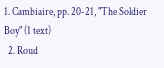1. Cambiaire, pp. 20-21, "The Soldier Boy" (1 text)
  2. Roud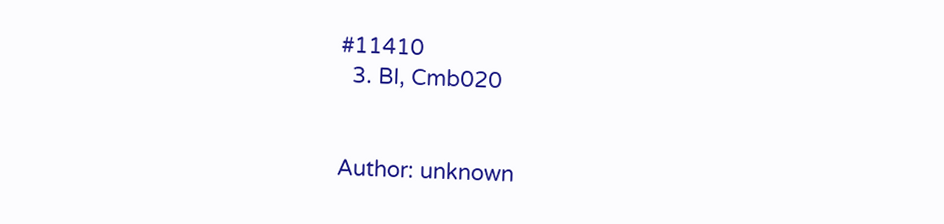#11410
  3. BI, Cmb020


Author: unknown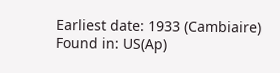Earliest date: 1933 (Cambiaire)
Found in: US(Ap)